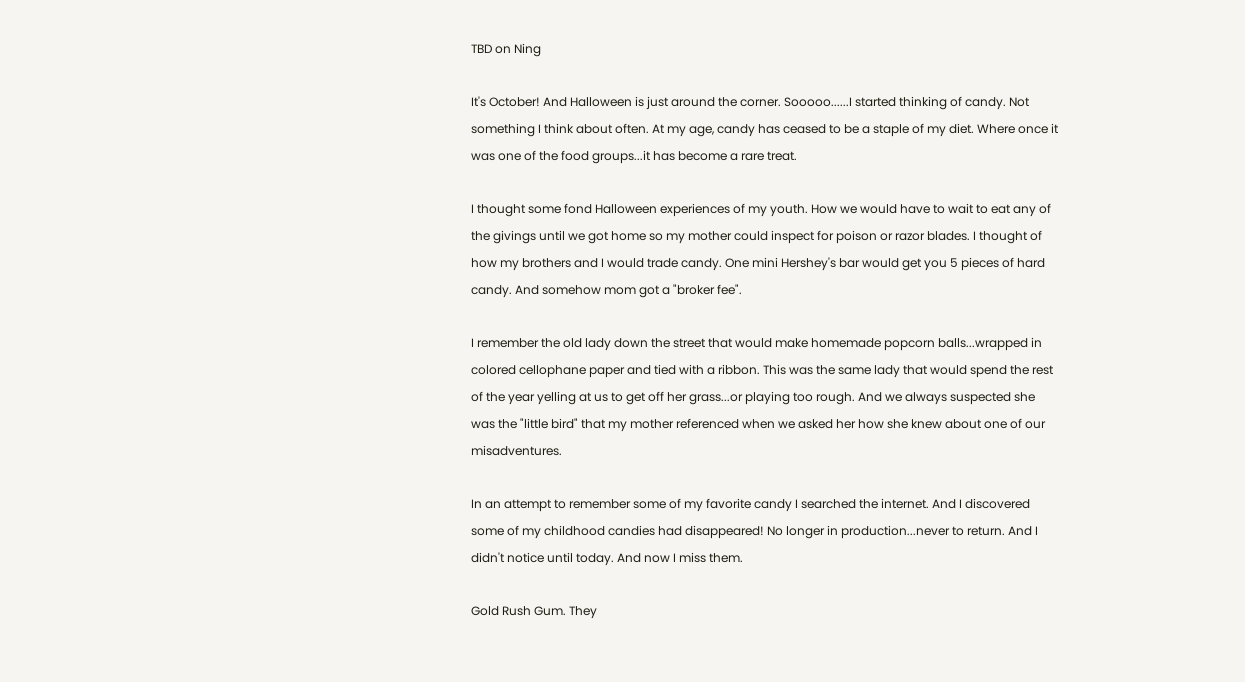TBD on Ning

It's October! And Halloween is just around the corner. Sooooo......I started thinking of candy. Not something I think about often. At my age, candy has ceased to be a staple of my diet. Where once it was one of the food groups...it has become a rare treat.

I thought some fond Halloween experiences of my youth. How we would have to wait to eat any of the givings until we got home so my mother could inspect for poison or razor blades. I thought of how my brothers and I would trade candy. One mini Hershey's bar would get you 5 pieces of hard candy. And somehow mom got a "broker fee".

I remember the old lady down the street that would make homemade popcorn balls...wrapped in colored cellophane paper and tied with a ribbon. This was the same lady that would spend the rest of the year yelling at us to get off her grass...or playing too rough. And we always suspected she was the "little bird" that my mother referenced when we asked her how she knew about one of our misadventures.

In an attempt to remember some of my favorite candy I searched the internet. And I discovered some of my childhood candies had disappeared! No longer in production...never to return. And I didn't notice until today. And now I miss them.

Gold Rush Gum. They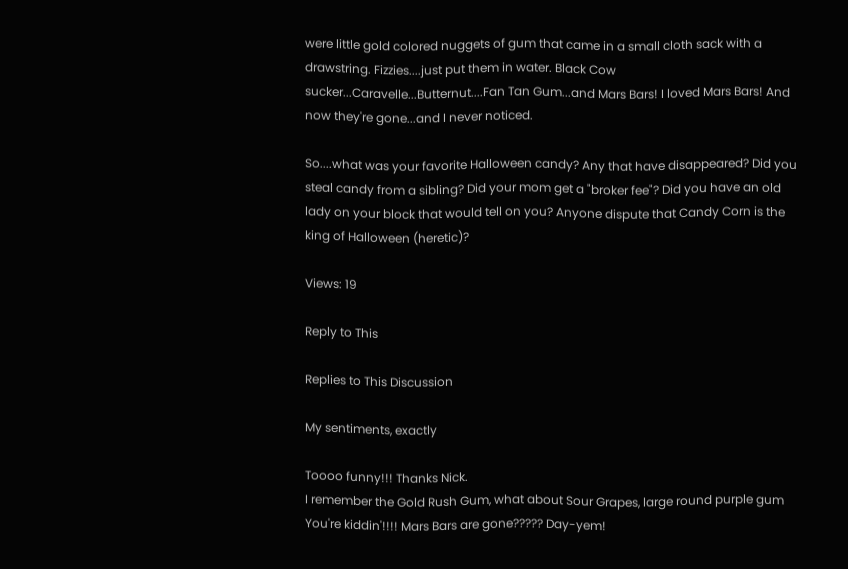were little gold colored nuggets of gum that came in a small cloth sack with a drawstring. Fizzies....just put them in water. Black Cow sucker...Caravelle...Butternut....Fan Tan Gum...and Mars Bars! I loved Mars Bars! And now they're gone...and I never noticed.

So....what was your favorite Halloween candy? Any that have disappeared? Did you steal candy from a sibling? Did your mom get a "broker fee"? Did you have an old lady on your block that would tell on you? Anyone dispute that Candy Corn is the king of Halloween (heretic)?

Views: 19

Reply to This

Replies to This Discussion

My sentiments, exactly

Toooo funny!!! Thanks Nick.
I remember the Gold Rush Gum, what about Sour Grapes, large round purple gum
You're kiddin'!!!! Mars Bars are gone????? Day-yem!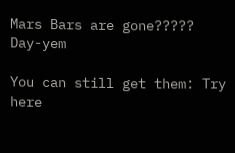Mars Bars are gone????? Day-yem

You can still get them: Try here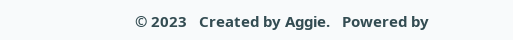© 2023   Created by Aggie.   Powered by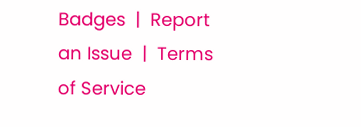Badges  |  Report an Issue  |  Terms of Service